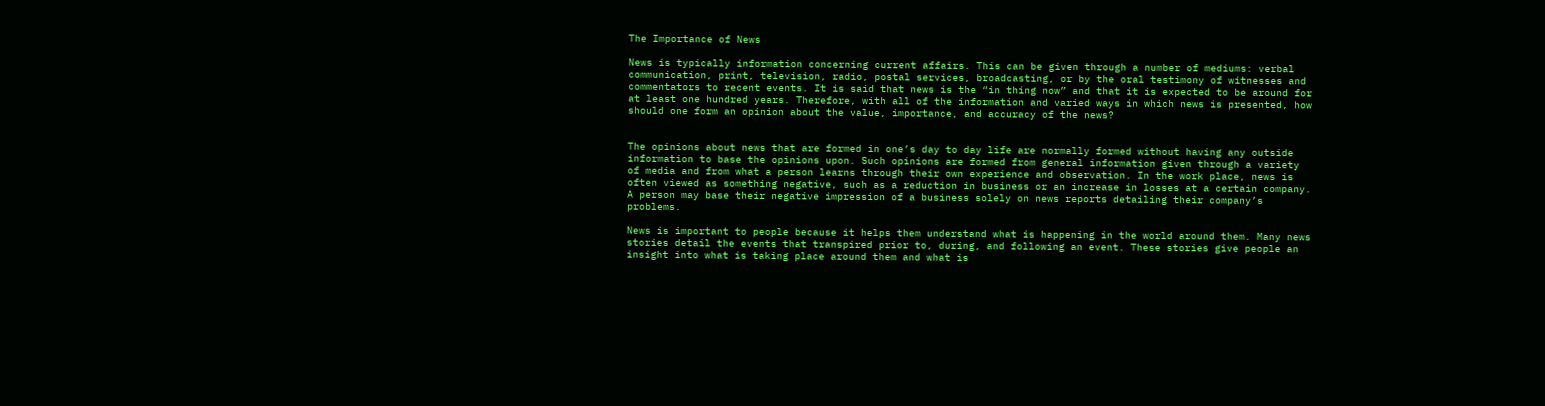The Importance of News

News is typically information concerning current affairs. This can be given through a number of mediums: verbal communication, print, television, radio, postal services, broadcasting, or by the oral testimony of witnesses and commentators to recent events. It is said that news is the “in thing now” and that it is expected to be around for at least one hundred years. Therefore, with all of the information and varied ways in which news is presented, how should one form an opinion about the value, importance, and accuracy of the news?


The opinions about news that are formed in one’s day to day life are normally formed without having any outside information to base the opinions upon. Such opinions are formed from general information given through a variety of media and from what a person learns through their own experience and observation. In the work place, news is often viewed as something negative, such as a reduction in business or an increase in losses at a certain company. A person may base their negative impression of a business solely on news reports detailing their company’s problems.

News is important to people because it helps them understand what is happening in the world around them. Many news stories detail the events that transpired prior to, during, and following an event. These stories give people an insight into what is taking place around them and what is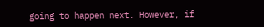going to happen next. However, if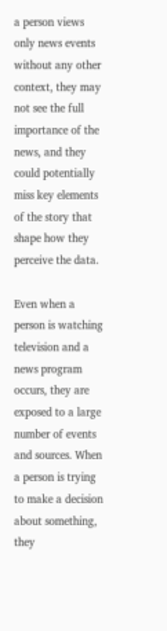a person views only news events without any other context, they may not see the full importance of the news, and they could potentially miss key elements of the story that shape how they perceive the data.

Even when a person is watching television and a news program occurs, they are exposed to a large number of events and sources. When a person is trying to make a decision about something, they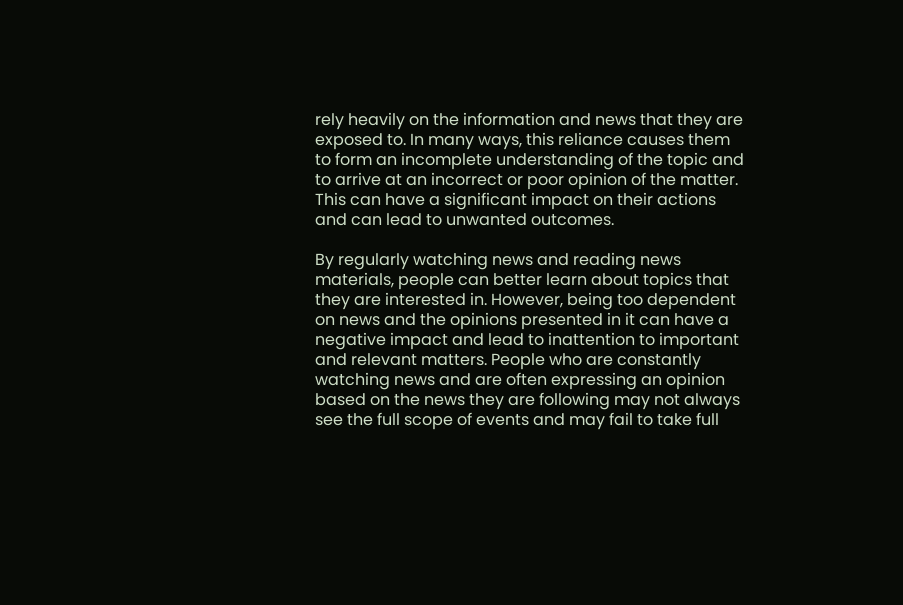rely heavily on the information and news that they are exposed to. In many ways, this reliance causes them to form an incomplete understanding of the topic and to arrive at an incorrect or poor opinion of the matter. This can have a significant impact on their actions and can lead to unwanted outcomes.

By regularly watching news and reading news materials, people can better learn about topics that they are interested in. However, being too dependent on news and the opinions presented in it can have a negative impact and lead to inattention to important and relevant matters. People who are constantly watching news and are often expressing an opinion based on the news they are following may not always see the full scope of events and may fail to take full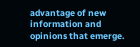advantage of new information and opinions that emerge.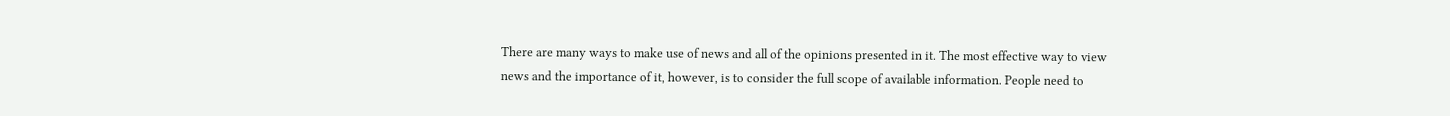There are many ways to make use of news and all of the opinions presented in it. The most effective way to view news and the importance of it, however, is to consider the full scope of available information. People need to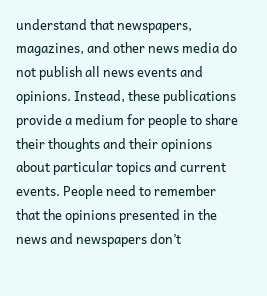understand that newspapers, magazines, and other news media do not publish all news events and opinions. Instead, these publications provide a medium for people to share their thoughts and their opinions about particular topics and current events. People need to remember that the opinions presented in the news and newspapers don’t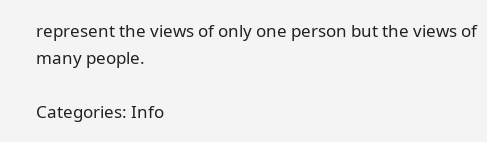represent the views of only one person but the views of many people.

Categories: Info